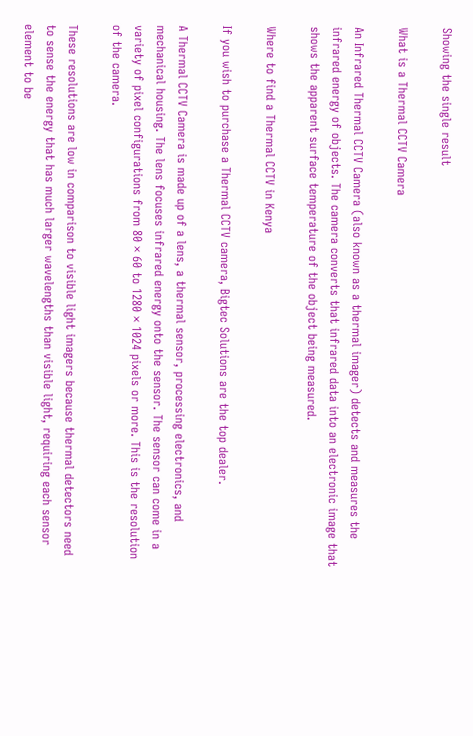Showing the single result

What is a Thermal CCTV Camera

An Infrared Thermal CCTV Camera (also known as a thermal imager) detects and measures the infrared energy of objects. The camera converts that infrared data into an electronic image that shows the apparent surface temperature of the object being measured.

Where to find a Thermal CCTV in Kenya

If you wish to purchase a Thermal CCTV camera, Bigtec Solutions are the top dealer.

A Thermal CCTV Camera is made up of a lens, a thermal sensor, processing electronics, and mechanical housing. The lens focuses infrared energy onto the sensor. The sensor can come in a variety of pixel configurations from 80 × 60 to 1280 × 1024 pixels or more. This is the resolution of the camera.

These resolutions are low in comparison to visible light imagers because thermal detectors need to sense the energy that has much larger wavelengths than visible light, requiring each sensor element to be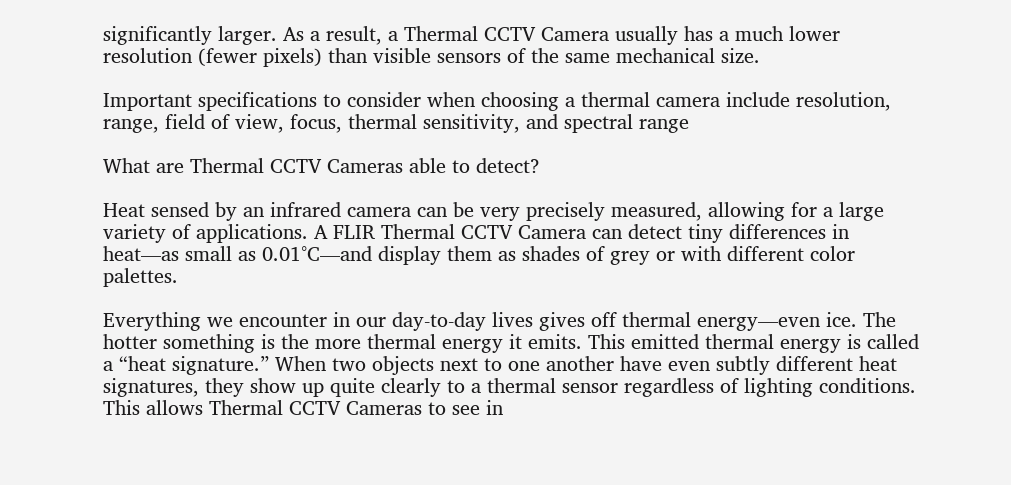significantly larger. As a result, a Thermal CCTV Camera usually has a much lower resolution (fewer pixels) than visible sensors of the same mechanical size.

Important specifications to consider when choosing a thermal camera include resolution, range, field of view, focus, thermal sensitivity, and spectral range

What are Thermal CCTV Cameras able to detect?

Heat sensed by an infrared camera can be very precisely measured, allowing for a large variety of applications. A FLIR Thermal CCTV Camera can detect tiny differences in heat—as small as 0.01°C—and display them as shades of grey or with different color palettes.

Everything we encounter in our day-to-day lives gives off thermal energy—even ice. The hotter something is the more thermal energy it emits. This emitted thermal energy is called a “heat signature.” When two objects next to one another have even subtly different heat signatures, they show up quite clearly to a thermal sensor regardless of lighting conditions. This allows Thermal CCTV Cameras to see in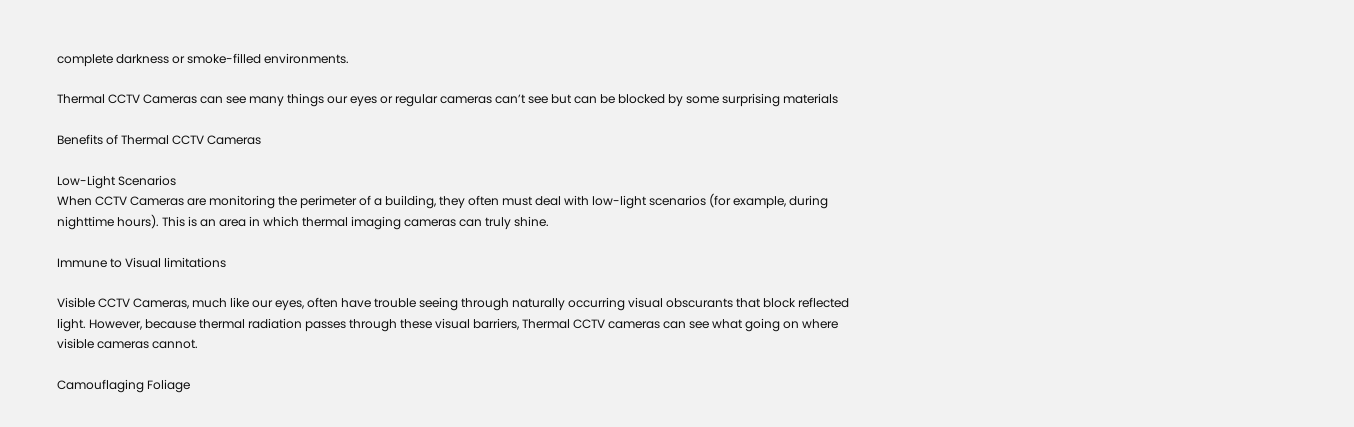complete darkness or smoke-filled environments.

Thermal CCTV Cameras can see many things our eyes or regular cameras can’t see but can be blocked by some surprising materials

Benefits of Thermal CCTV Cameras

Low-Light Scenarios
When CCTV Cameras are monitoring the perimeter of a building, they often must deal with low-light scenarios (for example, during nighttime hours). This is an area in which thermal imaging cameras can truly shine.

Immune to Visual limitations

Visible CCTV Cameras, much like our eyes, often have trouble seeing through naturally occurring visual obscurants that block reflected light. However, because thermal radiation passes through these visual barriers, Thermal CCTV cameras can see what going on where visible cameras cannot.

Camouflaging Foliage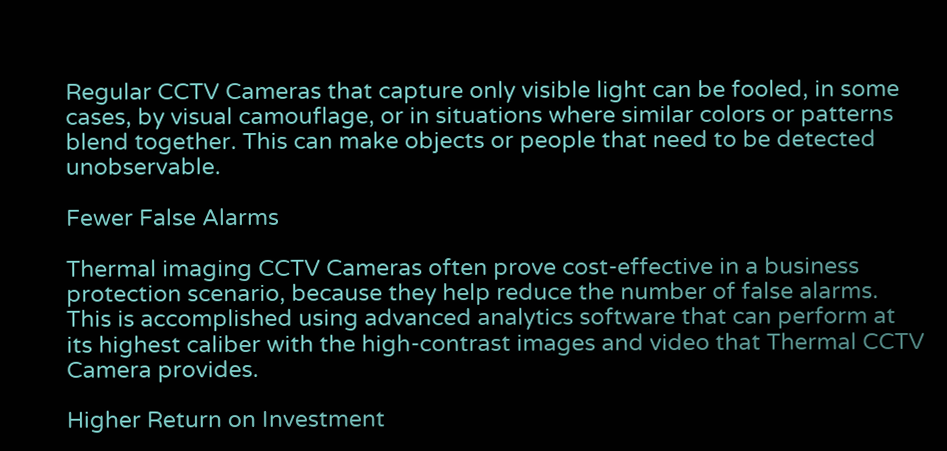Regular CCTV Cameras that capture only visible light can be fooled, in some cases, by visual camouflage, or in situations where similar colors or patterns blend together. This can make objects or people that need to be detected unobservable.

Fewer False Alarms

Thermal imaging CCTV Cameras often prove cost-effective in a business protection scenario, because they help reduce the number of false alarms. This is accomplished using advanced analytics software that can perform at its highest caliber with the high-contrast images and video that Thermal CCTV Camera provides.

Higher Return on Investment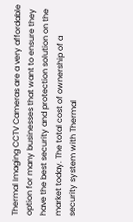Thermal Imaging CCTV Cameras are a very affordable option for many businesses that want to ensure they have the best security and protection solution on the market today. The total cost of ownership of a security system with Thermal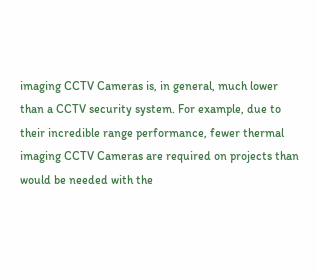imaging CCTV Cameras is, in general, much lower than a CCTV security system. For example, due to their incredible range performance, fewer thermal imaging CCTV Cameras are required on projects than would be needed with the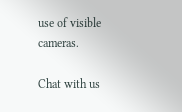use of visible cameras.

Chat with us